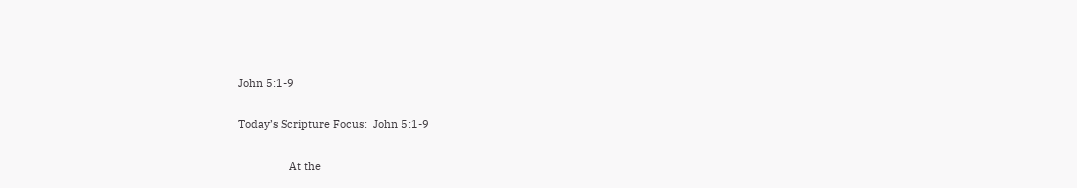John 5:1-9

Today’s Scripture Focus:  John 5:1-9

                 At the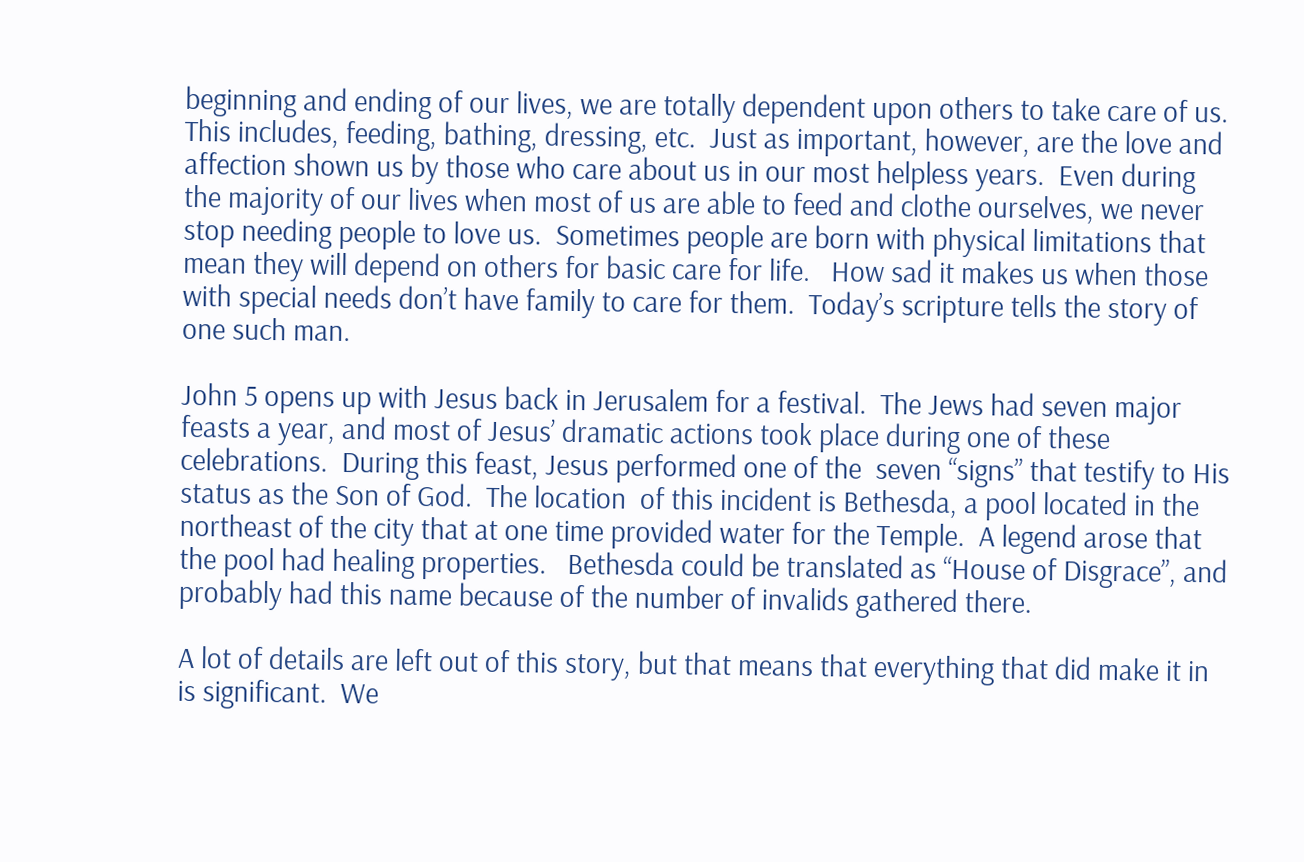beginning and ending of our lives, we are totally dependent upon others to take care of us.  This includes, feeding, bathing, dressing, etc.  Just as important, however, are the love and affection shown us by those who care about us in our most helpless years.  Even during the majority of our lives when most of us are able to feed and clothe ourselves, we never stop needing people to love us.  Sometimes people are born with physical limitations that mean they will depend on others for basic care for life.   How sad it makes us when those with special needs don’t have family to care for them.  Today’s scripture tells the story of one such man.

John 5 opens up with Jesus back in Jerusalem for a festival.  The Jews had seven major feasts a year, and most of Jesus’ dramatic actions took place during one of these celebrations.  During this feast, Jesus performed one of the  seven “signs” that testify to His status as the Son of God.  The location  of this incident is Bethesda, a pool located in the northeast of the city that at one time provided water for the Temple.  A legend arose that the pool had healing properties.   Bethesda could be translated as “House of Disgrace”, and probably had this name because of the number of invalids gathered there.

A lot of details are left out of this story, but that means that everything that did make it in is significant.  We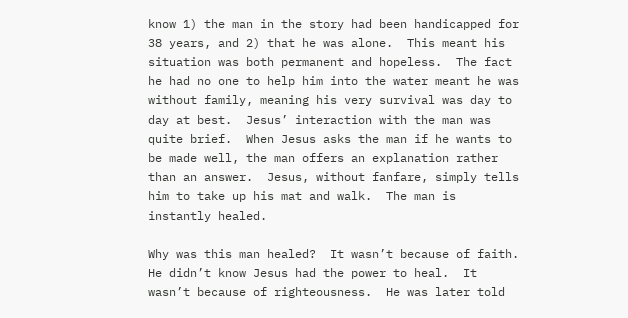know 1) the man in the story had been handicapped for 38 years, and 2) that he was alone.  This meant his situation was both permanent and hopeless.  The fact he had no one to help him into the water meant he was without family, meaning his very survival was day to day at best.  Jesus’ interaction with the man was quite brief.  When Jesus asks the man if he wants to be made well, the man offers an explanation rather than an answer.  Jesus, without fanfare, simply tells him to take up his mat and walk.  The man is instantly healed.

Why was this man healed?  It wasn’t because of faith.  He didn’t know Jesus had the power to heal.  It wasn’t because of righteousness.  He was later told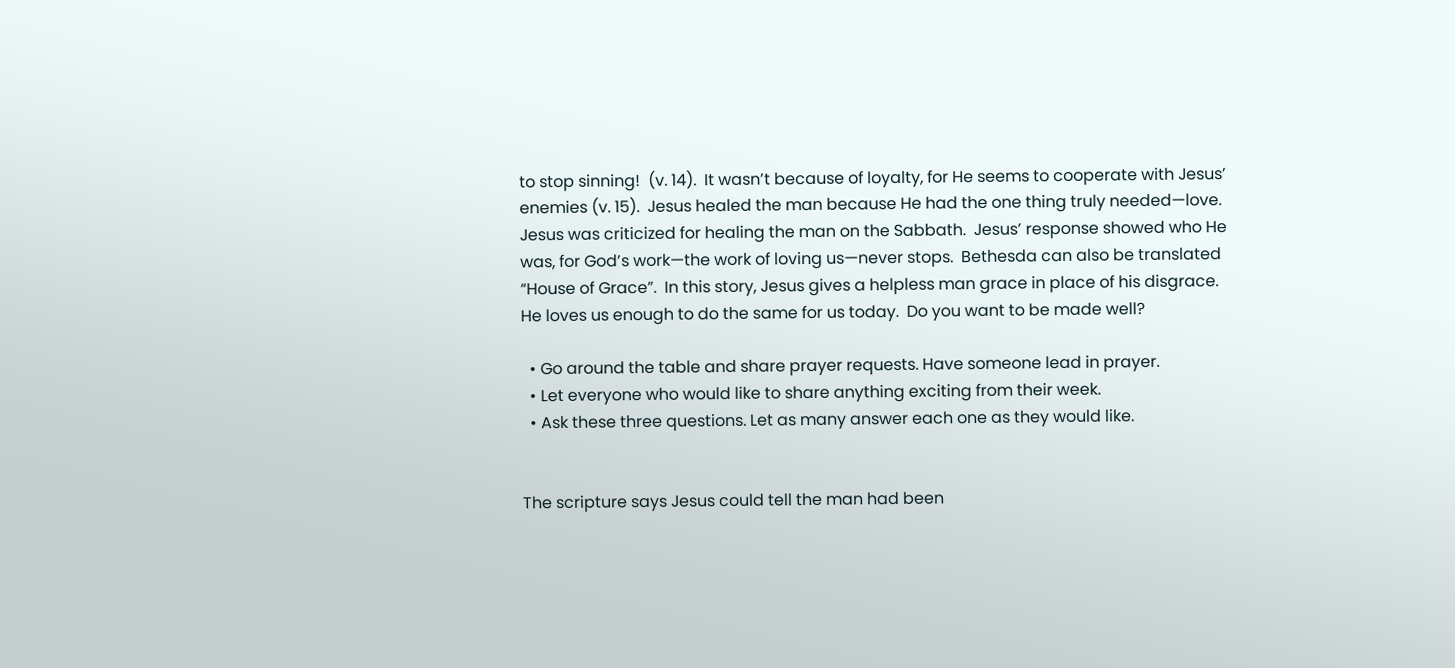to stop sinning!  (v. 14).  It wasn’t because of loyalty, for He seems to cooperate with Jesus’ enemies (v. 15).  Jesus healed the man because He had the one thing truly needed—love.  Jesus was criticized for healing the man on the Sabbath.  Jesus’ response showed who He was, for God’s work—the work of loving us—never stops.  Bethesda can also be translated “House of Grace”.  In this story, Jesus gives a helpless man grace in place of his disgrace.  He loves us enough to do the same for us today.  Do you want to be made well?

  • Go around the table and share prayer requests. Have someone lead in prayer.
  • Let everyone who would like to share anything exciting from their week.
  • Ask these three questions. Let as many answer each one as they would like.


The scripture says Jesus could tell the man had been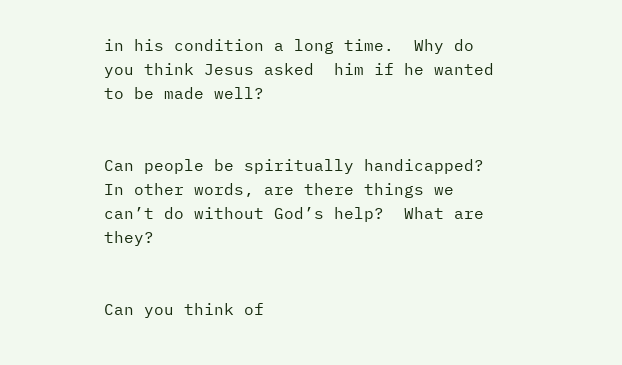in his condition a long time.  Why do you think Jesus asked  him if he wanted to be made well?


Can people be spiritually handicapped?  In other words, are there things we can’t do without God’s help?  What are they?


Can you think of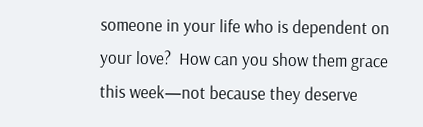someone in your life who is dependent on your love?  How can you show them grace this week—not because they deserve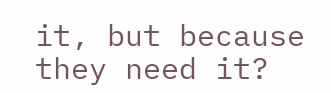it, but because they need it?